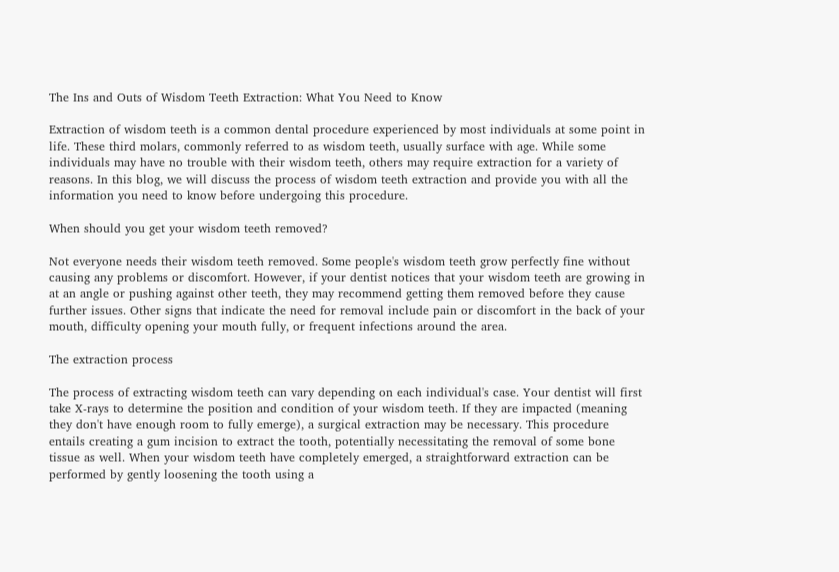The Ins and Outs of Wisdom Teeth Extraction: What You Need to Know

Extraction of wisdom teeth is a common dental procedure experienced by most individuals at some point in life. These third molars, commonly referred to as wisdom teeth, usually surface with age. While some individuals may have no trouble with their wisdom teeth, others may require extraction for a variety of reasons. In this blog, we will discuss the process of wisdom teeth extraction and provide you with all the information you need to know before undergoing this procedure.

When should you get your wisdom teeth removed?

Not everyone needs their wisdom teeth removed. Some people's wisdom teeth grow perfectly fine without causing any problems or discomfort. However, if your dentist notices that your wisdom teeth are growing in at an angle or pushing against other teeth, they may recommend getting them removed before they cause further issues. Other signs that indicate the need for removal include pain or discomfort in the back of your mouth, difficulty opening your mouth fully, or frequent infections around the area.

The extraction process

The process of extracting wisdom teeth can vary depending on each individual's case. Your dentist will first take X-rays to determine the position and condition of your wisdom teeth. If they are impacted (meaning they don't have enough room to fully emerge), a surgical extraction may be necessary. This procedure entails creating a gum incision to extract the tooth, potentially necessitating the removal of some bone tissue as well. When your wisdom teeth have completely emerged, a straightforward extraction can be performed by gently loosening the tooth using a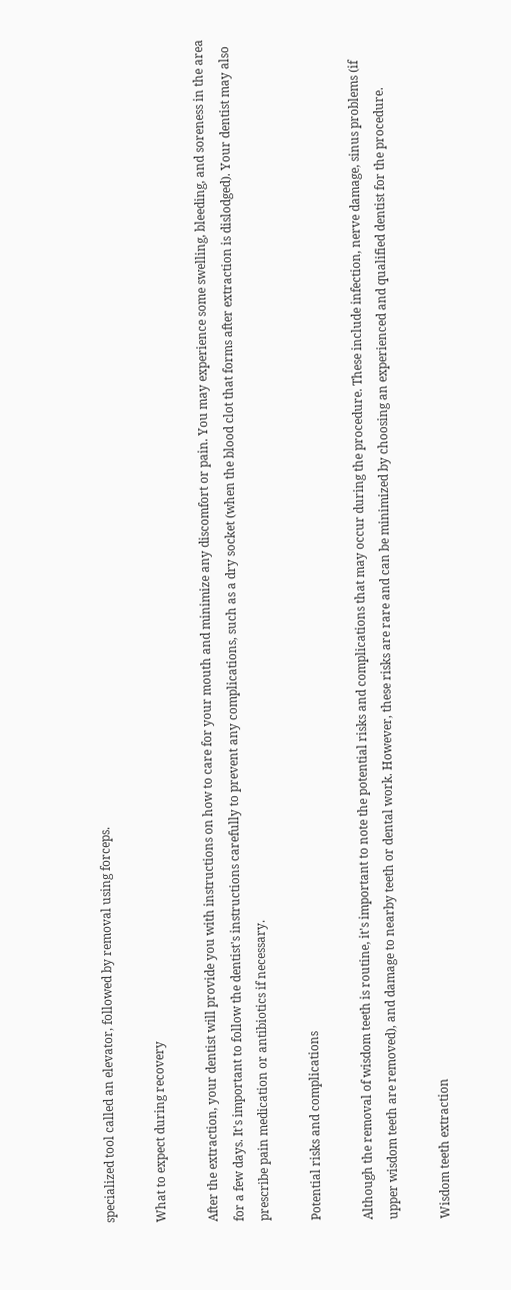specialized tool called an elevator, followed by removal using forceps.

What to expect during recovery

After the extraction, your dentist will provide you with instructions on how to care for your mouth and minimize any discomfort or pain. You may experience some swelling, bleeding, and soreness in the area for a few days. It's important to follow the dentist's instructions carefully to prevent any complications, such as a dry socket (when the blood clot that forms after extraction is dislodged). Your dentist may also prescribe pain medication or antibiotics if necessary.

Potential risks and complications

Although the removal of wisdom teeth is routine, it's important to note the potential risks and complications that may occur during the procedure. These include infection, nerve damage, sinus problems (if upper wisdom teeth are removed), and damage to nearby teeth or dental work. However, these risks are rare and can be minimized by choosing an experienced and qualified dentist for the procedure.

Wisdom teeth extraction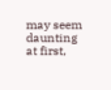may seem daunting at first,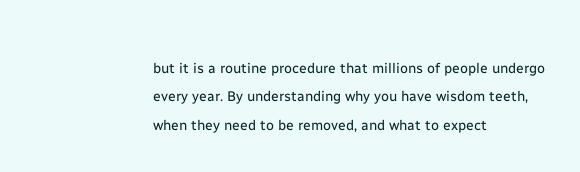but it is a routine procedure that millions of people undergo every year. By understanding why you have wisdom teeth, when they need to be removed, and what to expect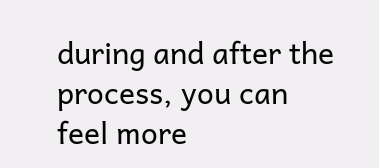during and after the process, you can feel more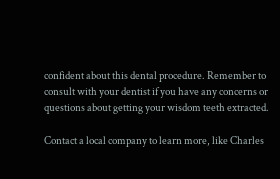confident about this dental procedure. Remember to consult with your dentist if you have any concerns or questions about getting your wisdom teeth extracted.

Contact a local company to learn more, like Charles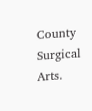County Surgical Arts.